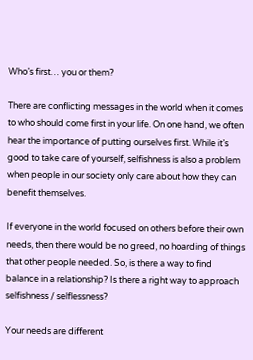Who’s first… you or them?

There are conflicting messages in the world when it comes to who should come first in your life. On one hand, we often hear the importance of putting ourselves first. While it’s good to take care of yourself, selfishness is also a problem when people in our society only care about how they can benefit themselves.

If everyone in the world focused on others before their own needs, then there would be no greed, no hoarding of things that other people needed. So, is there a way to find balance in a relationship? Is there a right way to approach selfishness / selflessness?

Your needs are different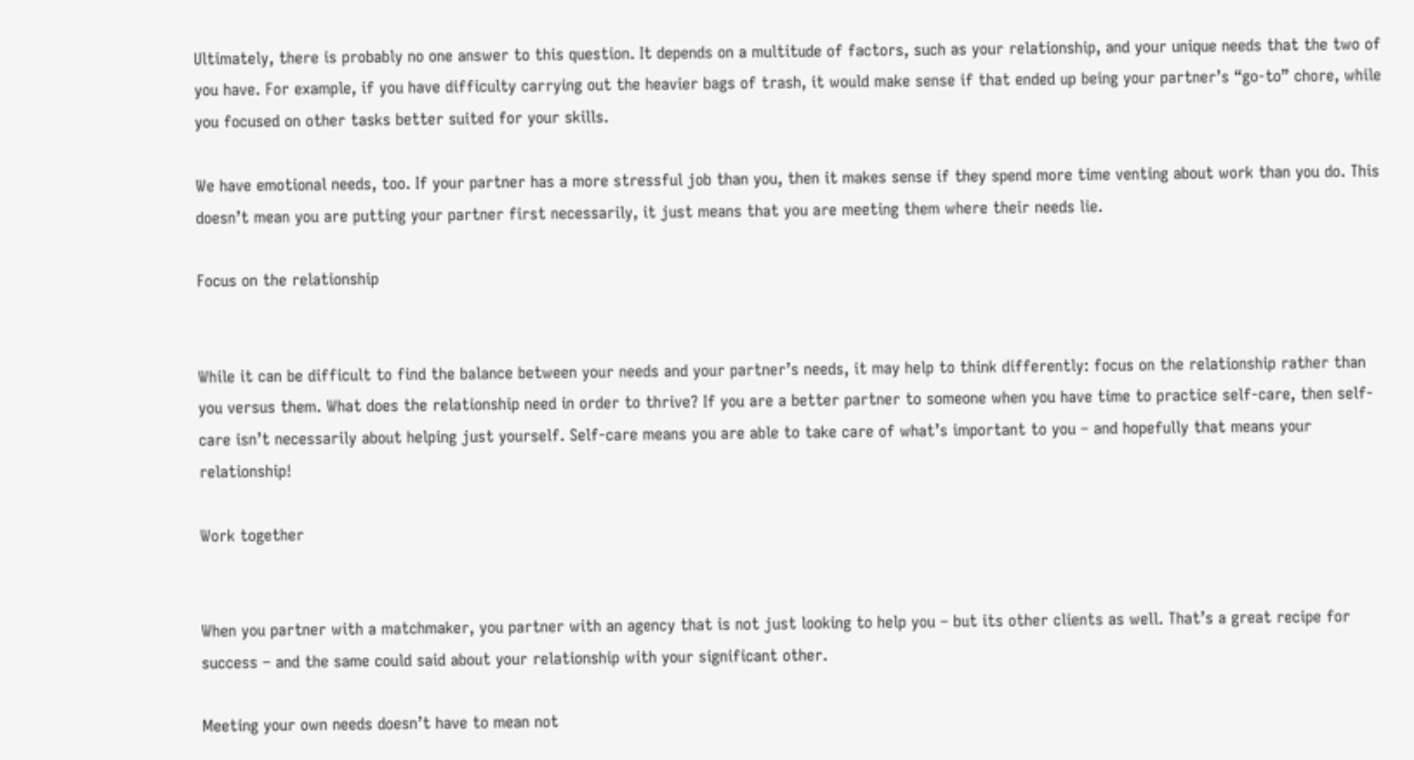Ultimately, there is probably no one answer to this question. It depends on a multitude of factors, such as your relationship, and your unique needs that the two of you have. For example, if you have difficulty carrying out the heavier bags of trash, it would make sense if that ended up being your partner’s “go-to” chore, while you focused on other tasks better suited for your skills.

We have emotional needs, too. If your partner has a more stressful job than you, then it makes sense if they spend more time venting about work than you do. This doesn’t mean you are putting your partner first necessarily, it just means that you are meeting them where their needs lie.

Focus on the relationship


While it can be difficult to find the balance between your needs and your partner’s needs, it may help to think differently: focus on the relationship rather than you versus them. What does the relationship need in order to thrive? If you are a better partner to someone when you have time to practice self-care, then self-care isn’t necessarily about helping just yourself. Self-care means you are able to take care of what’s important to you – and hopefully that means your relationship!

Work together


When you partner with a matchmaker, you partner with an agency that is not just looking to help you – but its other clients as well. That’s a great recipe for success – and the same could said about your relationship with your significant other.

Meeting your own needs doesn’t have to mean not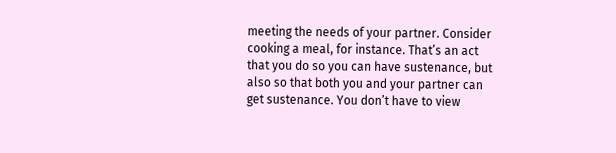meeting the needs of your partner. Consider cooking a meal, for instance. That’s an act that you do so you can have sustenance, but also so that both you and your partner can get sustenance. You don’t have to view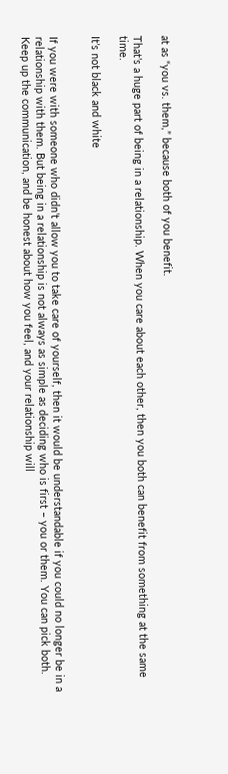at as “you vs. them,” because both of you benefit.

That’s a huge part of being in a relationship. When you care about each other, then you both can benefit from something at the same time.

It’s not black and white


If you were with someone who didn’t allow you to take care of yourself, then it would be understandable if you could no longer be in a relationship with them. But being in a relationship is not always as simple as deciding who is first – you or them. You can pick both. Keep up the communication, and be honest about how you feel, and your relationship will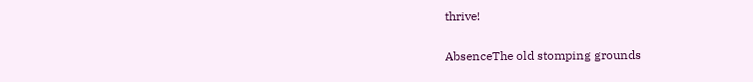thrive!

AbsenceThe old stomping grounds